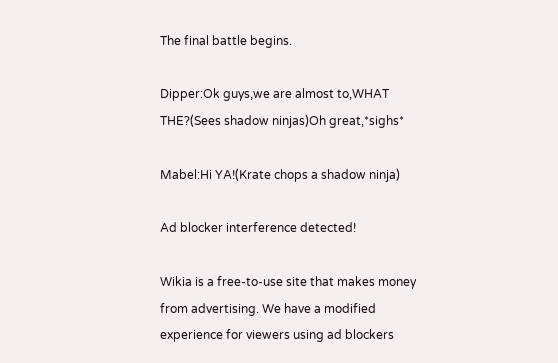The final battle begins.

Dipper:Ok guys,we are almost to,WHAT THE?(Sees shadow ninjas)Oh great,*sighs*

Mabel:Hi YA!(Krate chops a shadow ninja)

Ad blocker interference detected!

Wikia is a free-to-use site that makes money from advertising. We have a modified experience for viewers using ad blockers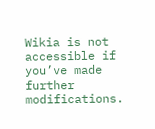Wikia is not accessible if you’ve made further modifications.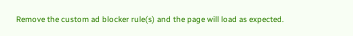Remove the custom ad blocker rule(s) and the page will load as expected.